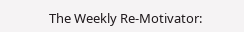The Weekly Re-Motivator: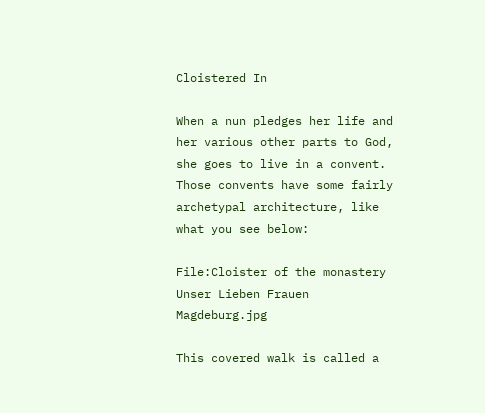Cloistered In

When a nun pledges her life and her various other parts to God, she goes to live in a convent. Those convents have some fairly archetypal architecture, like what you see below:

File:Cloister of the monastery Unser Lieben Frauen Magdeburg.jpg

This covered walk is called a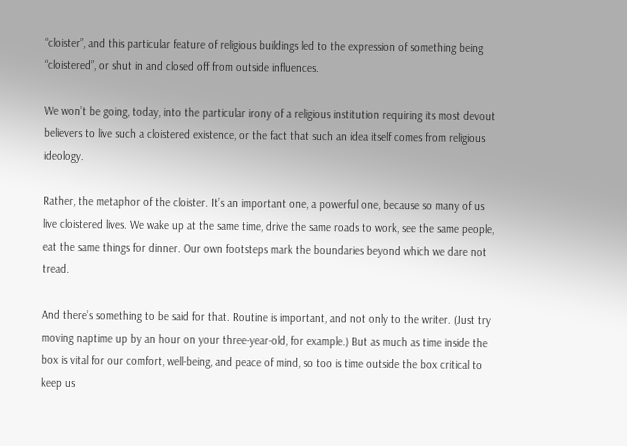“cloister”, and this particular feature of religious buildings led to the expression of something being “cloistered”, or shut in and closed off from outside influences.

We won’t be going, today, into the particular irony of a religious institution requiring its most devout believers to live such a cloistered existence, or the fact that such an idea itself comes from religious ideology.

Rather, the metaphor of the cloister. It’s an important one, a powerful one, because so many of us live cloistered lives. We wake up at the same time, drive the same roads to work, see the same people, eat the same things for dinner. Our own footsteps mark the boundaries beyond which we dare not tread.

And there’s something to be said for that. Routine is important, and not only to the writer. (Just try moving naptime up by an hour on your three-year-old, for example.) But as much as time inside the box is vital for our comfort, well-being, and peace of mind, so too is time outside the box critical to keep us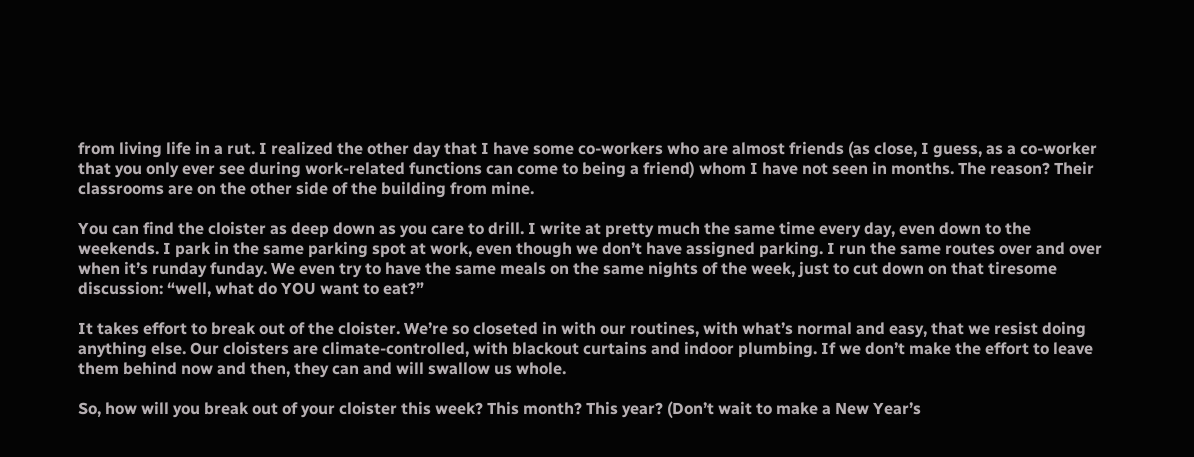from living life in a rut. I realized the other day that I have some co-workers who are almost friends (as close, I guess, as a co-worker that you only ever see during work-related functions can come to being a friend) whom I have not seen in months. The reason? Their classrooms are on the other side of the building from mine.

You can find the cloister as deep down as you care to drill. I write at pretty much the same time every day, even down to the weekends. I park in the same parking spot at work, even though we don’t have assigned parking. I run the same routes over and over when it’s runday funday. We even try to have the same meals on the same nights of the week, just to cut down on that tiresome discussion: “well, what do YOU want to eat?”

It takes effort to break out of the cloister. We’re so closeted in with our routines, with what’s normal and easy, that we resist doing anything else. Our cloisters are climate-controlled, with blackout curtains and indoor plumbing. If we don’t make the effort to leave them behind now and then, they can and will swallow us whole.

So, how will you break out of your cloister this week? This month? This year? (Don’t wait to make a New Year’s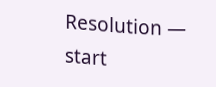Resolution — start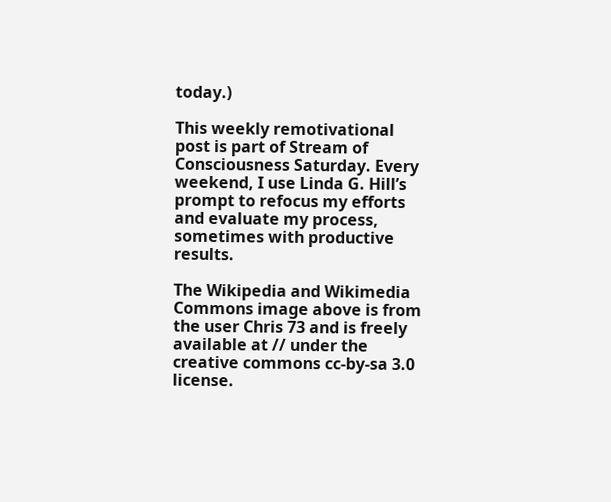today.)

This weekly remotivational post is part of Stream of Consciousness Saturday. Every weekend, I use Linda G. Hill’s prompt to refocus my efforts and evaluate my process, sometimes with productive results.

The Wikipedia and Wikimedia Commons image above is from the user Chris 73 and is freely available at // under the creative commons cc-by-sa 3.0 license.